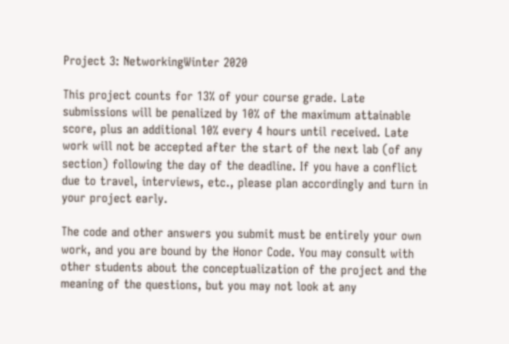Project 3: NetworkingWinter 2020

This project counts for 13% of your course grade. Late submissions will be penalized by 10% of the maximum attainable score, plus an additional 10% every 4 hours until received. Late work will not be accepted after the start of the next lab (of any section) following the day of the deadline. If you have a conflict due to travel, interviews, etc., please plan accordingly and turn in your project early.

The code and other answers you submit must be entirely your own work, and you are bound by the Honor Code. You may consult with other students about the conceptualization of the project and the meaning of the questions, but you may not look at any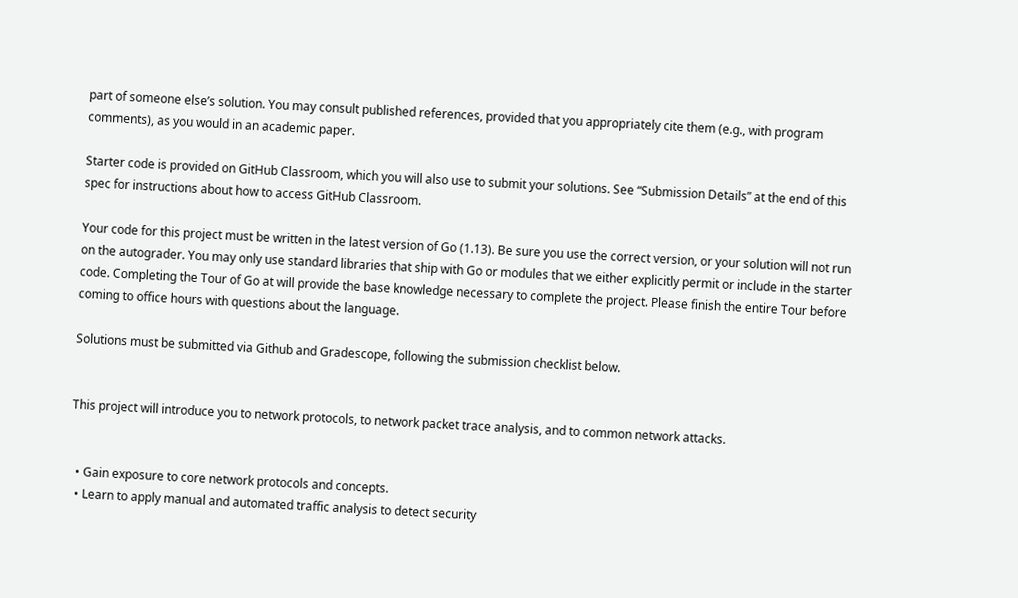part of someone else’s solution. You may consult published references, provided that you appropriately cite them (e.g., with program comments), as you would in an academic paper.

Starter code is provided on GitHub Classroom, which you will also use to submit your solutions. See “Submission Details” at the end of this spec for instructions about how to access GitHub Classroom.

Your code for this project must be written in the latest version of Go (1.13). Be sure you use the correct version, or your solution will not run on the autograder. You may only use standard libraries that ship with Go or modules that we either explicitly permit or include in the starter code. Completing the Tour of Go at will provide the base knowledge necessary to complete the project. Please finish the entire Tour before coming to office hours with questions about the language.

Solutions must be submitted via Github and Gradescope, following the submission checklist below.


This project will introduce you to network protocols, to network packet trace analysis, and to common network attacks.


  • Gain exposure to core network protocols and concepts.
  • Learn to apply manual and automated traffic analysis to detect security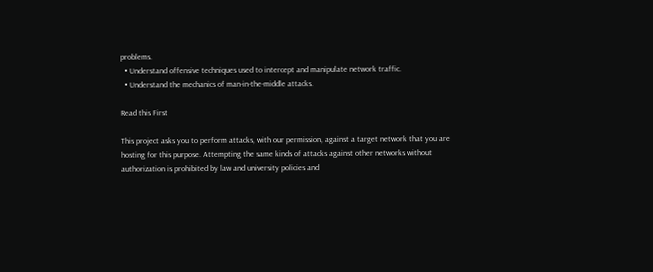problems.
  • Understand offensive techniques used to intercept and manipulate network traffic.
  • Understand the mechanics of man-in-the-middle attacks.

Read this First

This project asks you to perform attacks, with our permission, against a target network that you are hosting for this purpose. Attempting the same kinds of attacks against other networks without authorization is prohibited by law and university policies and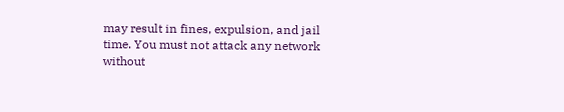may result in fines, expulsion, and jail time. You must not attack any network without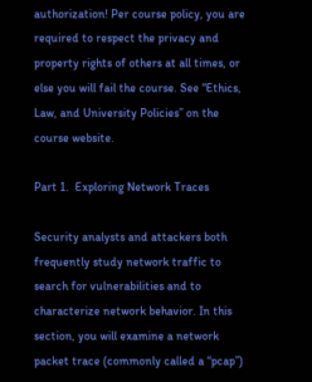authorization! Per course policy, you are required to respect the privacy and property rights of others at all times, or else you will fail the course. See “Ethics, Law, and University Policies” on the course website.

Part 1.  Exploring Network Traces

Security analysts and attackers both frequently study network traffic to search for vulnerabilities and to characterize network behavior. In this section, you will examine a network packet trace (commonly called a “pcap”)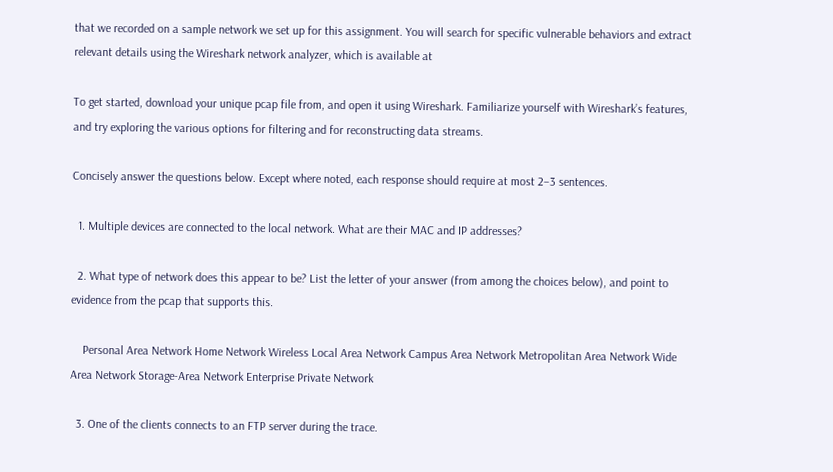that we recorded on a sample network we set up for this assignment. You will search for specific vulnerable behaviors and extract relevant details using the Wireshark network analyzer, which is available at

To get started, download your unique pcap file from, and open it using Wireshark. Familiarize yourself with Wireshark’s features, and try exploring the various options for filtering and for reconstructing data streams.

Concisely answer the questions below. Except where noted, each response should require at most 2–3 sentences.

  1. Multiple devices are connected to the local network. What are their MAC and IP addresses?

  2. What type of network does this appear to be? List the letter of your answer (from among the choices below), and point to evidence from the pcap that supports this.

    Personal Area Network Home Network Wireless Local Area Network Campus Area Network Metropolitan Area Network Wide Area Network Storage-Area Network Enterprise Private Network

  3. One of the clients connects to an FTP server during the trace.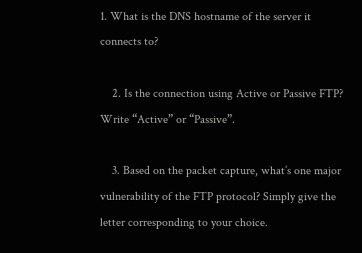1. What is the DNS hostname of the server it connects to?

    2. Is the connection using Active or Passive FTP? Write “Active” or “Passive”.

    3. Based on the packet capture, what’s one major vulnerability of the FTP protocol? Simply give the letter corresponding to your choice.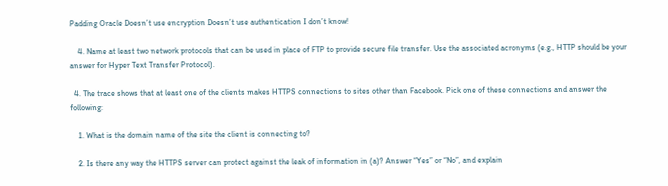Padding Oracle Doesn’t use encryption Doesn’t use authentication I don’t know!

    4. Name at least two network protocols that can be used in place of FTP to provide secure file transfer. Use the associated acronyms (e.g., HTTP should be your answer for Hyper Text Transfer Protocol).

  4. The trace shows that at least one of the clients makes HTTPS connections to sites other than Facebook. Pick one of these connections and answer the following:

    1. What is the domain name of the site the client is connecting to?

    2. Is there any way the HTTPS server can protect against the leak of information in (a)? Answer “Yes” or “No”, and explain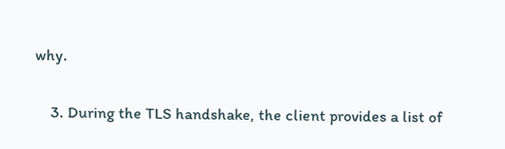why.

    3. During the TLS handshake, the client provides a list of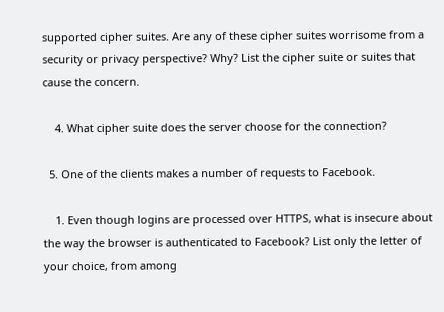supported cipher suites. Are any of these cipher suites worrisome from a security or privacy perspective? Why? List the cipher suite or suites that cause the concern.

    4. What cipher suite does the server choose for the connection?

  5. One of the clients makes a number of requests to Facebook.

    1. Even though logins are processed over HTTPS, what is insecure about the way the browser is authenticated to Facebook? List only the letter of your choice, from among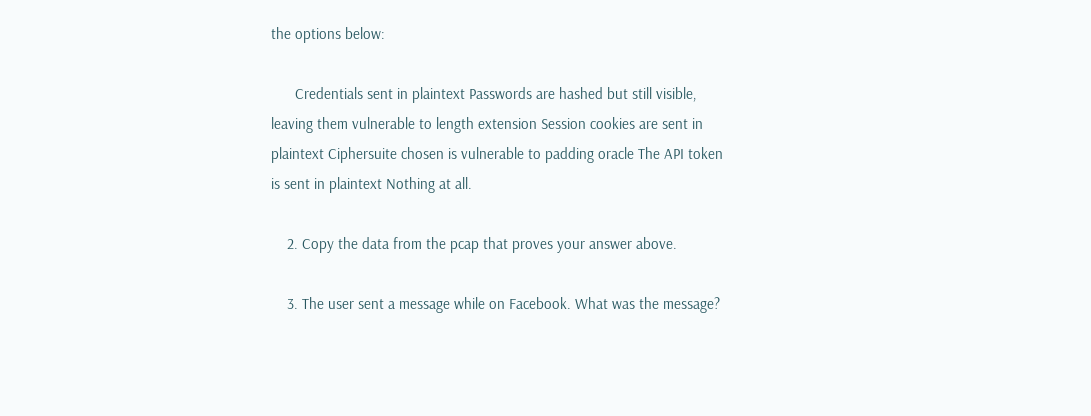the options below:

      Credentials sent in plaintext Passwords are hashed but still visible, leaving them vulnerable to length extension Session cookies are sent in plaintext Ciphersuite chosen is vulnerable to padding oracle The API token is sent in plaintext Nothing at all.

    2. Copy the data from the pcap that proves your answer above.

    3. The user sent a message while on Facebook. What was the message?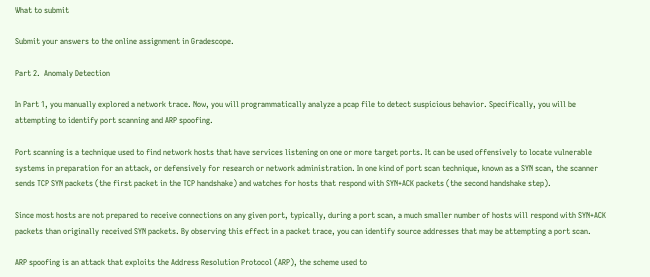What to submit

Submit your answers to the online assignment in Gradescope.

Part 2.  Anomaly Detection

In Part 1, you manually explored a network trace. Now, you will programmatically analyze a pcap file to detect suspicious behavior. Specifically, you will be attempting to identify port scanning and ARP spoofing.

Port scanning is a technique used to find network hosts that have services listening on one or more target ports. It can be used offensively to locate vulnerable systems in preparation for an attack, or defensively for research or network administration. In one kind of port scan technique, known as a SYN scan, the scanner sends TCP SYN packets (the first packet in the TCP handshake) and watches for hosts that respond with SYN+ACK packets (the second handshake step).

Since most hosts are not prepared to receive connections on any given port, typically, during a port scan, a much smaller number of hosts will respond with SYN+ACK packets than originally received SYN packets. By observing this effect in a packet trace, you can identify source addresses that may be attempting a port scan.

ARP spoofing is an attack that exploits the Address Resolution Protocol (ARP), the scheme used to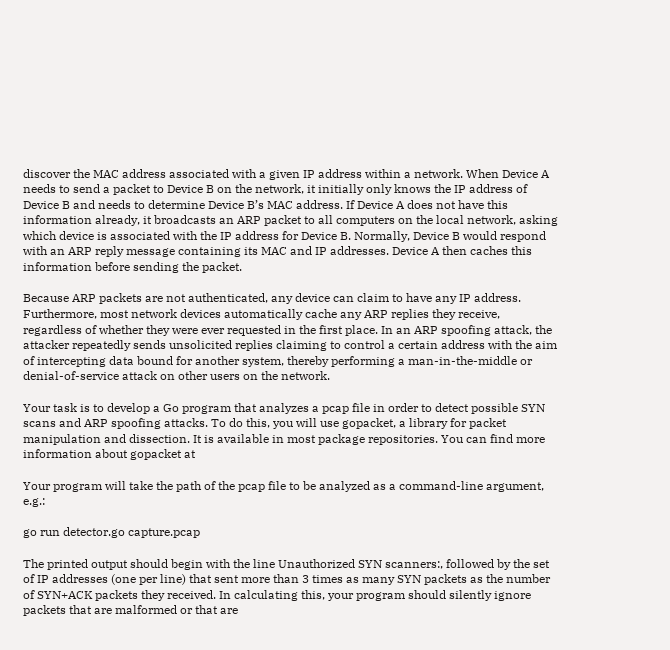discover the MAC address associated with a given IP address within a network. When Device A needs to send a packet to Device B on the network, it initially only knows the IP address of Device B and needs to determine Device B’s MAC address. If Device A does not have this information already, it broadcasts an ARP packet to all computers on the local network, asking which device is associated with the IP address for Device B. Normally, Device B would respond with an ARP reply message containing its MAC and IP addresses. Device A then caches this information before sending the packet.

Because ARP packets are not authenticated, any device can claim to have any IP address. Furthermore, most network devices automatically cache any ARP replies they receive, regardless of whether they were ever requested in the first place. In an ARP spoofing attack, the attacker repeatedly sends unsolicited replies claiming to control a certain address with the aim of intercepting data bound for another system, thereby performing a man-in-the-middle or denial-of-service attack on other users on the network.

Your task is to develop a Go program that analyzes a pcap file in order to detect possible SYN scans and ARP spoofing attacks. To do this, you will use gopacket, a library for packet manipulation and dissection. It is available in most package repositories. You can find more information about gopacket at

Your program will take the path of the pcap file to be analyzed as a command-line argument, e.g.:

go run detector.go capture.pcap

The printed output should begin with the line Unauthorized SYN scanners:, followed by the set of IP addresses (one per line) that sent more than 3 times as many SYN packets as the number of SYN+ACK packets they received. In calculating this, your program should silently ignore packets that are malformed or that are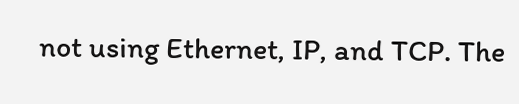not using Ethernet, IP, and TCP. The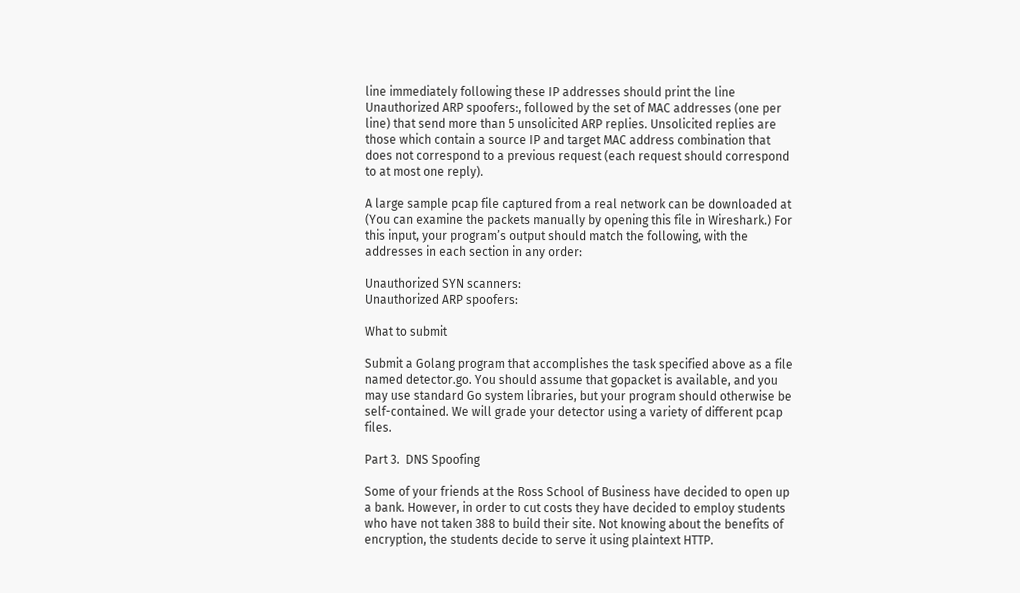line immediately following these IP addresses should print the line Unauthorized ARP spoofers:, followed by the set of MAC addresses (one per line) that send more than 5 unsolicited ARP replies. Unsolicited replies are those which contain a source IP and target MAC address combination that does not correspond to a previous request (each request should correspond to at most one reply).

A large sample pcap file captured from a real network can be downloaded at (You can examine the packets manually by opening this file in Wireshark.) For this input, your program’s output should match the following, with the addresses in each section in any order:

Unauthorized SYN scanners:
Unauthorized ARP spoofers:

What to submit

Submit a Golang program that accomplishes the task specified above as a file named detector.go. You should assume that gopacket is available, and you may use standard Go system libraries, but your program should otherwise be self-contained. We will grade your detector using a variety of different pcap files.

Part 3.  DNS Spoofing

Some of your friends at the Ross School of Business have decided to open up a bank. However, in order to cut costs they have decided to employ students who have not taken 388 to build their site. Not knowing about the benefits of encryption, the students decide to serve it using plaintext HTTP.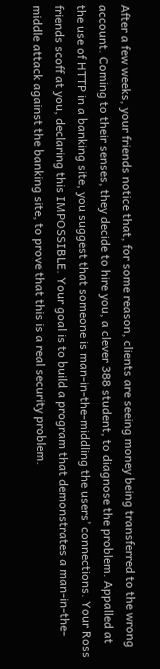After a few weeks, your friends notice that, for some reason, clients are seeing money being transferred to the wrong account. Coming to their senses, they decide to hire you, a clever 388 student, to diagnose the problem. Appalled at the use of HTTP in a banking site, you suggest that someone is man-in-the-middling the users’ connections. Your Ross friends scoff at you, declaring this IMPOSSIBLE. Your goal is to build a program that demonstrates a man-in-the-middle attack against the banking site, to prove that this is a real security problem.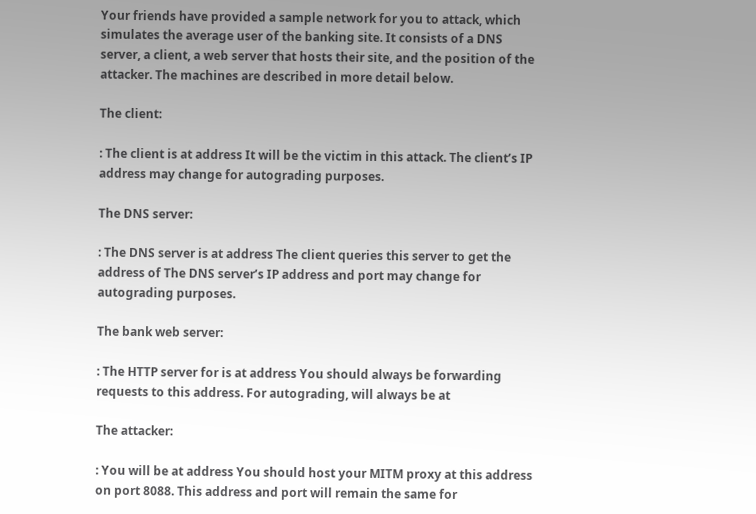Your friends have provided a sample network for you to attack, which simulates the average user of the banking site. It consists of a DNS server, a client, a web server that hosts their site, and the position of the attacker. The machines are described in more detail below.

The client:

: The client is at address It will be the victim in this attack. The client’s IP address may change for autograding purposes.

The DNS server:

: The DNS server is at address The client queries this server to get the address of The DNS server’s IP address and port may change for autograding purposes.

The bank web server:

: The HTTP server for is at address You should always be forwarding requests to this address. For autograding, will always be at

The attacker:

: You will be at address You should host your MITM proxy at this address on port 8088. This address and port will remain the same for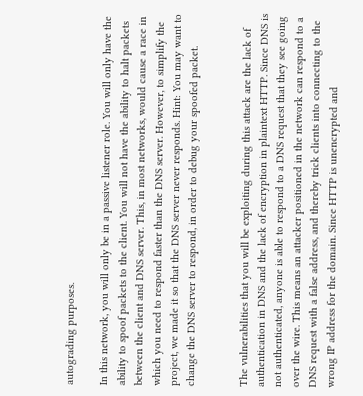autograding purposes.

In this network, you will only be in a passive listener role. You will only have the ability to spoof packets to the client. You will not have the ability to halt packets between the client and DNS server. This, in most networks, would cause a race in which you need to respond faster than the DNS server. However, to simplify the project, we made it so that the DNS server never responds. Hint: You may want to change the DNS server to respond, in order to debug your spoofed packet.


The vulnerabilities that you will be exploiting during this attack are the lack of authentication in DNS and the lack of encryption in plaintext HTTP. Since DNS is not authenticated, anyone is able to respond to a DNS request that they see going over the wire. This means an attacker positioned in the network can respond to a DNS request with a false address, and thereby trick clients into connecting to the wrong IP address for the domain. Since HTTP is unencrypted and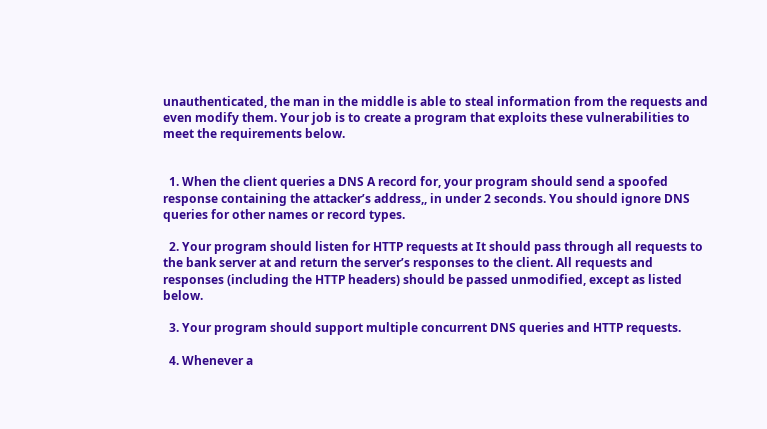unauthenticated, the man in the middle is able to steal information from the requests and even modify them. Your job is to create a program that exploits these vulnerabilities to meet the requirements below.


  1. When the client queries a DNS A record for, your program should send a spoofed response containing the attacker’s address,, in under 2 seconds. You should ignore DNS queries for other names or record types.

  2. Your program should listen for HTTP requests at It should pass through all requests to the bank server at and return the server’s responses to the client. All requests and responses (including the HTTP headers) should be passed unmodified, except as listed below.

  3. Your program should support multiple concurrent DNS queries and HTTP requests.

  4. Whenever a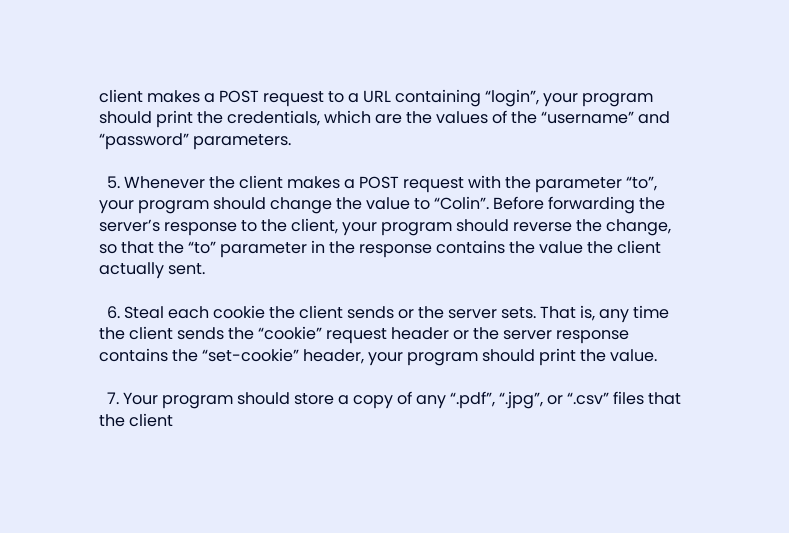client makes a POST request to a URL containing “login”, your program should print the credentials, which are the values of the “username” and “password” parameters.

  5. Whenever the client makes a POST request with the parameter “to”, your program should change the value to “Colin”. Before forwarding the server’s response to the client, your program should reverse the change, so that the “to” parameter in the response contains the value the client actually sent.

  6. Steal each cookie the client sends or the server sets. That is, any time the client sends the “cookie” request header or the server response contains the “set-cookie” header, your program should print the value.

  7. Your program should store a copy of any “.pdf”, “.jpg”, or “.csv” files that the client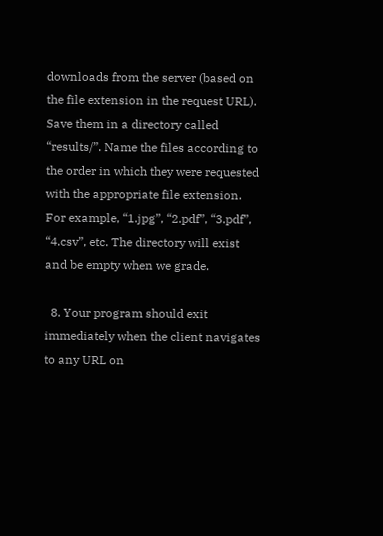downloads from the server (based on the file extension in the request URL). Save them in a directory called “results/”. Name the files according to the order in which they were requested with the appropriate file extension. For example, “1.jpg”, “2.pdf”, “3.pdf”, “4.csv”, etc. The directory will exist and be empty when we grade.

  8. Your program should exit immediately when the client navigates to any URL on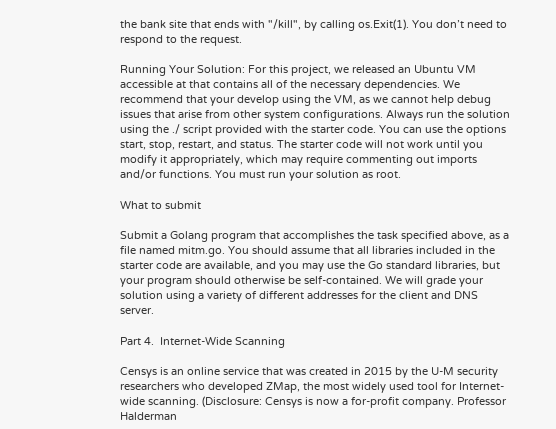the bank site that ends with "/kill", by calling os.Exit(1). You don’t need to respond to the request.

Running Your Solution: For this project, we released an Ubuntu VM accessible at that contains all of the necessary dependencies. We recommend that your develop using the VM, as we cannot help debug issues that arise from other system configurations. Always run the solution using the ./ script provided with the starter code. You can use the options start, stop, restart, and status. The starter code will not work until you modify it appropriately, which may require commenting out imports and/or functions. You must run your solution as root.

What to submit

Submit a Golang program that accomplishes the task specified above, as a file named mitm.go. You should assume that all libraries included in the starter code are available, and you may use the Go standard libraries, but your program should otherwise be self-contained. We will grade your solution using a variety of different addresses for the client and DNS server.

Part 4.  Internet-Wide Scanning

Censys is an online service that was created in 2015 by the U-M security researchers who developed ZMap, the most widely used tool for Internet-wide scanning. (Disclosure: Censys is now a for-profit company. Professor Halderman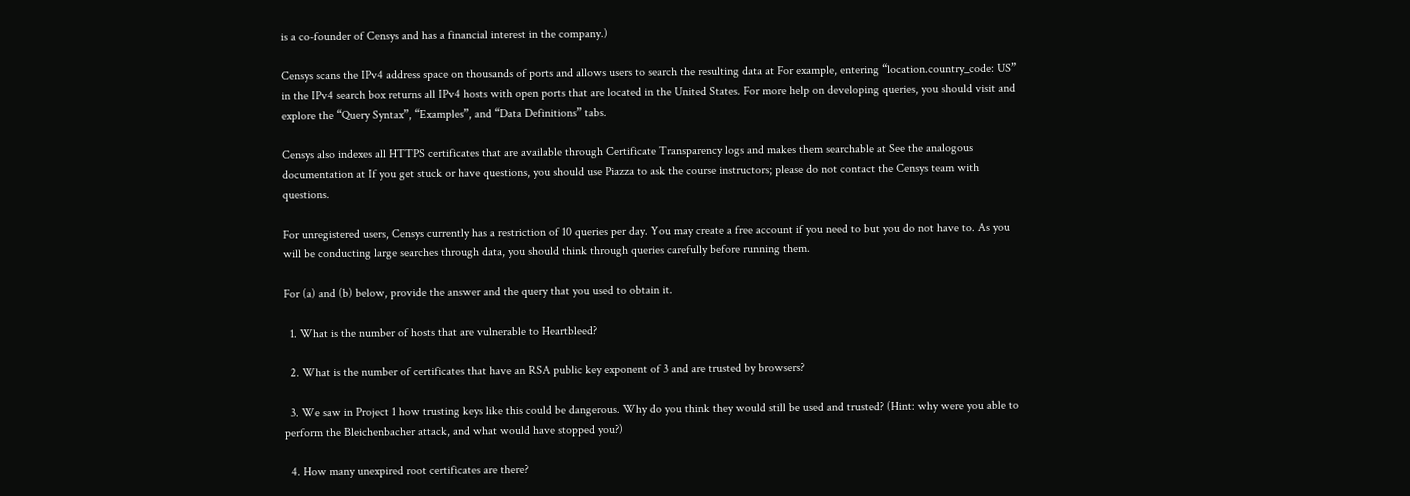is a co-founder of Censys and has a financial interest in the company.)

Censys scans the IPv4 address space on thousands of ports and allows users to search the resulting data at For example, entering “location.country_code: US” in the IPv4 search box returns all IPv4 hosts with open ports that are located in the United States. For more help on developing queries, you should visit and explore the “Query Syntax”, “Examples”, and “Data Definitions” tabs.

Censys also indexes all HTTPS certificates that are available through Certificate Transparency logs and makes them searchable at See the analogous documentation at If you get stuck or have questions, you should use Piazza to ask the course instructors; please do not contact the Censys team with questions.

For unregistered users, Censys currently has a restriction of 10 queries per day. You may create a free account if you need to but you do not have to. As you will be conducting large searches through data, you should think through queries carefully before running them.

For (a) and (b) below, provide the answer and the query that you used to obtain it.

  1. What is the number of hosts that are vulnerable to Heartbleed?

  2. What is the number of certificates that have an RSA public key exponent of 3 and are trusted by browsers?

  3. We saw in Project 1 how trusting keys like this could be dangerous. Why do you think they would still be used and trusted? (Hint: why were you able to perform the Bleichenbacher attack, and what would have stopped you?)

  4. How many unexpired root certificates are there?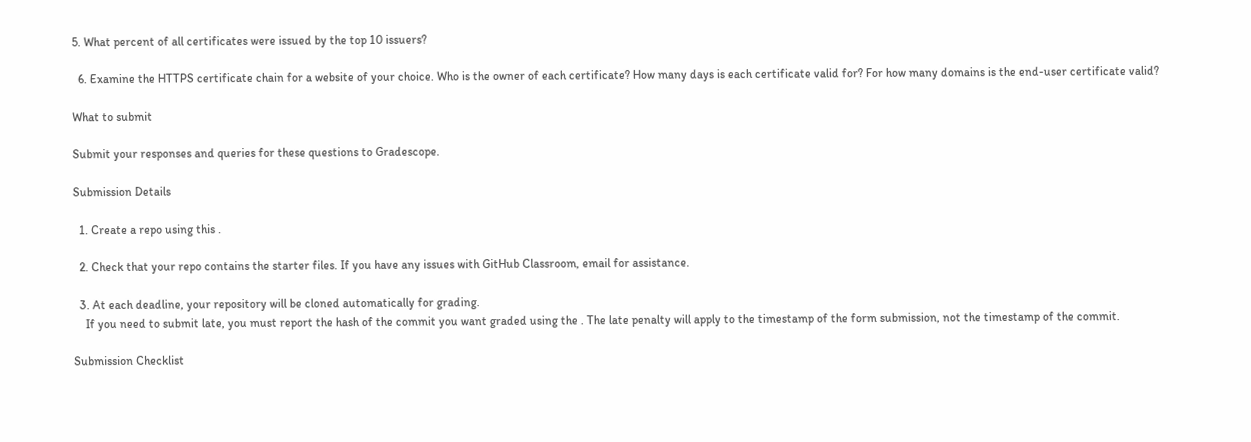5. What percent of all certificates were issued by the top 10 issuers?

  6. Examine the HTTPS certificate chain for a website of your choice. Who is the owner of each certificate? How many days is each certificate valid for? For how many domains is the end-user certificate valid?

What to submit

Submit your responses and queries for these questions to Gradescope.

Submission Details

  1. Create a repo using this .

  2. Check that your repo contains the starter files. If you have any issues with GitHub Classroom, email for assistance.

  3. At each deadline, your repository will be cloned automatically for grading.
    If you need to submit late, you must report the hash of the commit you want graded using the . The late penalty will apply to the timestamp of the form submission, not the timestamp of the commit.

Submission Checklist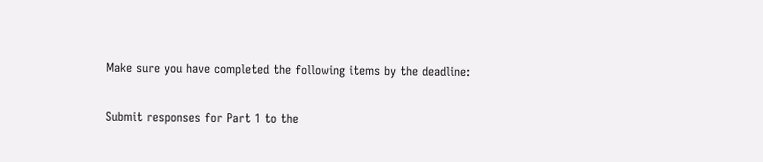Make sure you have completed the following items by the deadline:

Submit responses for Part 1 to the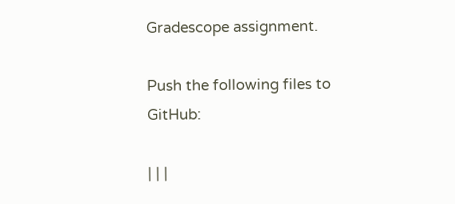Gradescope assignment.

Push the following files to GitHub:

| | |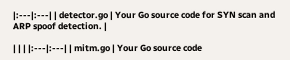|:---|:---| | detector.go | Your Go source code for SYN scan and ARP spoof detection. |

| | | |:---|:---| | mitm.go | Your Go source code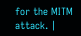for the MITM attack. |